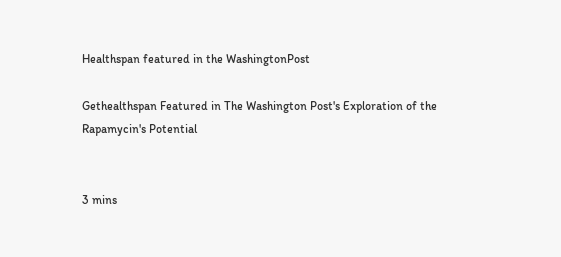Healthspan featured in the WashingtonPost

Gethealthspan Featured in The Washington Post's Exploration of the Rapamycin's Potential


3 mins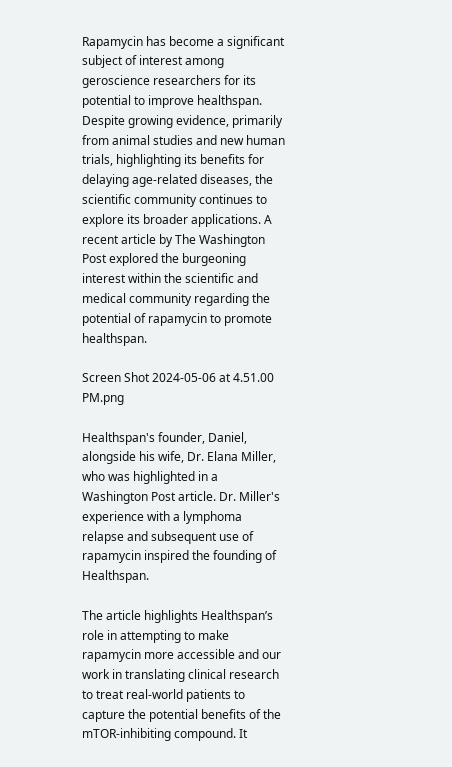Rapamycin has become a significant subject of interest among geroscience researchers for its potential to improve healthspan. Despite growing evidence, primarily from animal studies and new human trials, highlighting its benefits for delaying age-related diseases, the scientific community continues to explore its broader applications. A recent article by The Washington Post explored the burgeoning interest within the scientific and medical community regarding the potential of rapamycin to promote healthspan.

Screen Shot 2024-05-06 at 4.51.00 PM.png

Healthspan's founder, Daniel, alongside his wife, Dr. Elana Miller, who was highlighted in a Washington Post article. Dr. Miller's experience with a lymphoma relapse and subsequent use of rapamycin inspired the founding of Healthspan.

The article highlights Healthspan’s role in attempting to make rapamycin more accessible and our work in translating clinical research to treat real-world patients to capture the potential benefits of the mTOR-inhibiting compound. It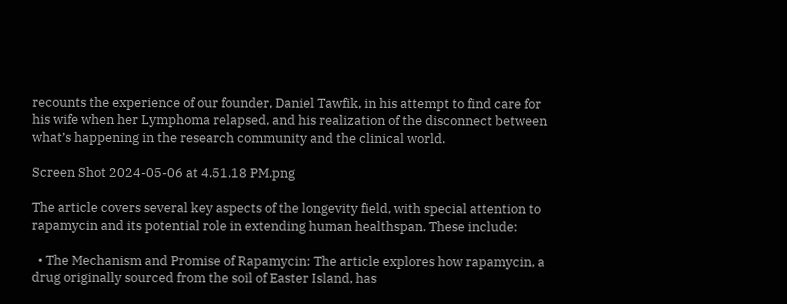recounts the experience of our founder, Daniel Tawfik, in his attempt to find care for his wife when her Lymphoma relapsed, and his realization of the disconnect between what’s happening in the research community and the clinical world.

Screen Shot 2024-05-06 at 4.51.18 PM.png

The article covers several key aspects of the longevity field, with special attention to rapamycin and its potential role in extending human healthspan. These include:

  • The Mechanism and Promise of Rapamycin: The article explores how rapamycin, a drug originally sourced from the soil of Easter Island, has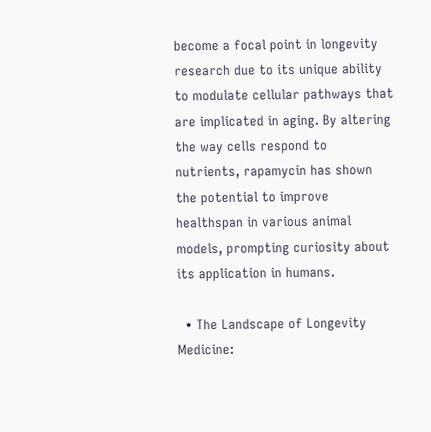become a focal point in longevity research due to its unique ability to modulate cellular pathways that are implicated in aging. By altering the way cells respond to nutrients, rapamycin has shown the potential to improve healthspan in various animal models, prompting curiosity about its application in humans.

  • The Landscape of Longevity Medicine: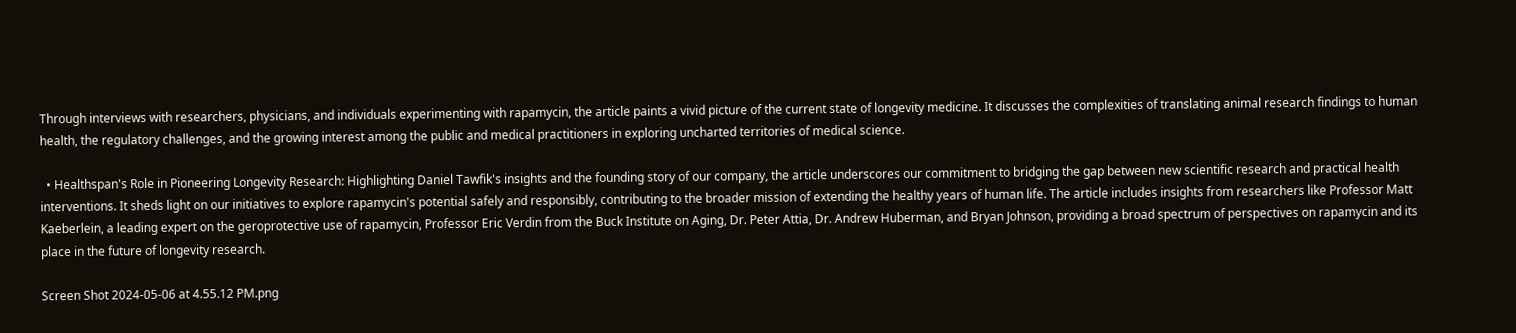Through interviews with researchers, physicians, and individuals experimenting with rapamycin, the article paints a vivid picture of the current state of longevity medicine. It discusses the complexities of translating animal research findings to human health, the regulatory challenges, and the growing interest among the public and medical practitioners in exploring uncharted territories of medical science.

  • Healthspan's Role in Pioneering Longevity Research: Highlighting Daniel Tawfik's insights and the founding story of our company, the article underscores our commitment to bridging the gap between new scientific research and practical health interventions. It sheds light on our initiatives to explore rapamycin's potential safely and responsibly, contributing to the broader mission of extending the healthy years of human life. The article includes insights from researchers like Professor Matt Kaeberlein, a leading expert on the geroprotective use of rapamycin, Professor Eric Verdin from the Buck Institute on Aging, Dr. Peter Attia, Dr. Andrew Huberman, and Bryan Johnson, providing a broad spectrum of perspectives on rapamycin and its place in the future of longevity research.

Screen Shot 2024-05-06 at 4.55.12 PM.png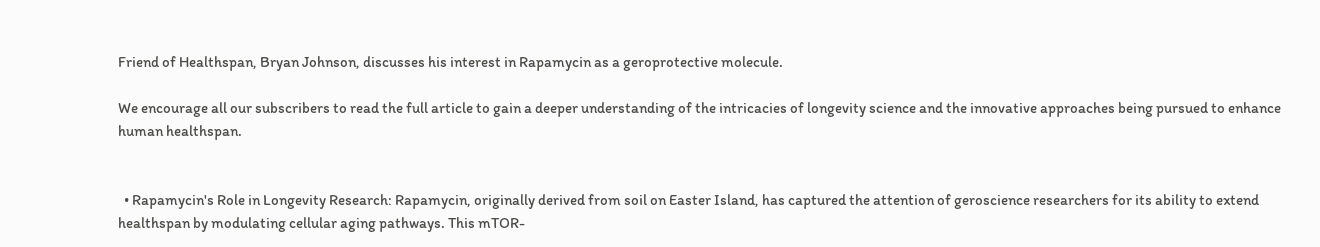Friend of Healthspan, Bryan Johnson, discusses his interest in Rapamycin as a geroprotective molecule.

We encourage all our subscribers to read the full article to gain a deeper understanding of the intricacies of longevity science and the innovative approaches being pursued to enhance human healthspan.


  • Rapamycin's Role in Longevity Research: Rapamycin, originally derived from soil on Easter Island, has captured the attention of geroscience researchers for its ability to extend healthspan by modulating cellular aging pathways. This mTOR-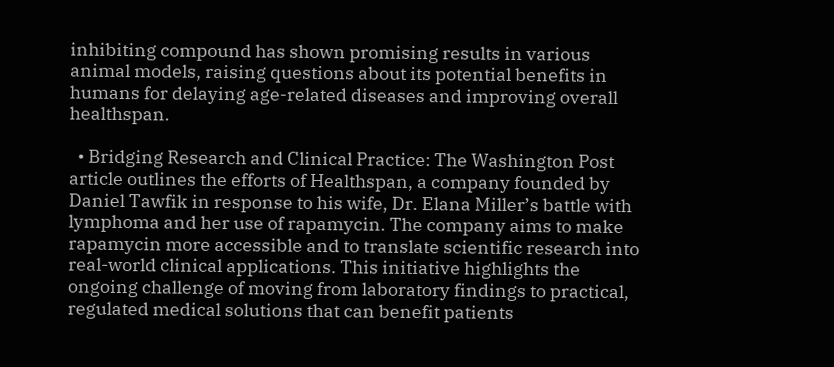inhibiting compound has shown promising results in various animal models, raising questions about its potential benefits in humans for delaying age-related diseases and improving overall healthspan.

  • Bridging Research and Clinical Practice: The Washington Post article outlines the efforts of Healthspan, a company founded by Daniel Tawfik in response to his wife, Dr. Elana Miller’s battle with lymphoma and her use of rapamycin. The company aims to make rapamycin more accessible and to translate scientific research into real-world clinical applications. This initiative highlights the ongoing challenge of moving from laboratory findings to practical, regulated medical solutions that can benefit patients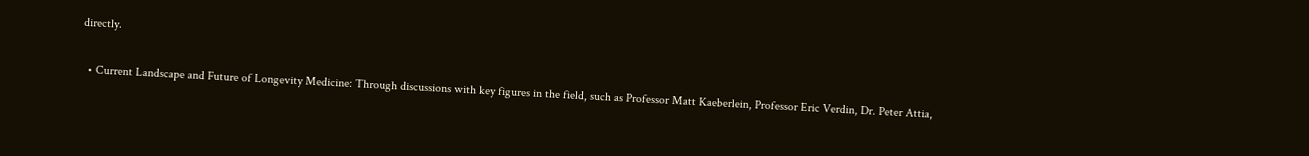directly.

  • Current Landscape and Future of Longevity Medicine: Through discussions with key figures in the field, such as Professor Matt Kaeberlein, Professor Eric Verdin, Dr. Peter Attia,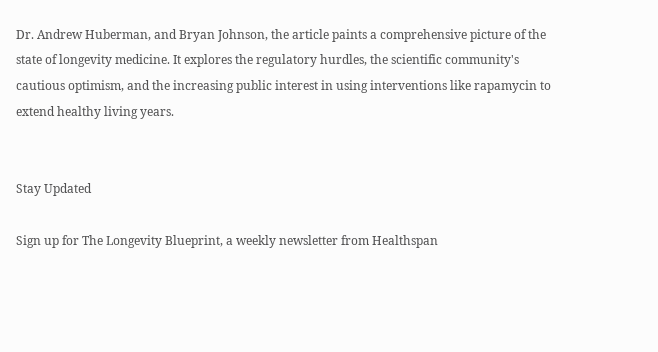Dr. Andrew Huberman, and Bryan Johnson, the article paints a comprehensive picture of the state of longevity medicine. It explores the regulatory hurdles, the scientific community's cautious optimism, and the increasing public interest in using interventions like rapamycin to extend healthy living years.


Stay Updated

Sign up for The Longevity Blueprint, a weekly newsletter from Healthspan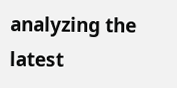analyzing the latest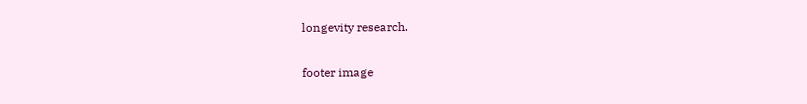longevity research.

footer image